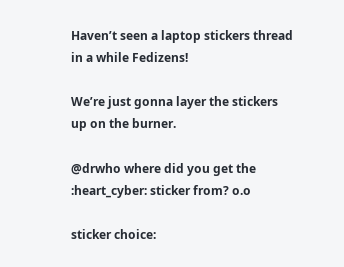Haven’t seen a laptop stickers thread in a while Fedizens!

We’re just gonna layer the stickers up on the burner.

@drwho where did you get the :heart_cyber: sticker from? o.o

sticker choice: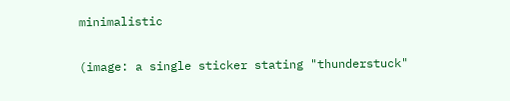minimalistic

(image: a single sticker stating "thunderstuck"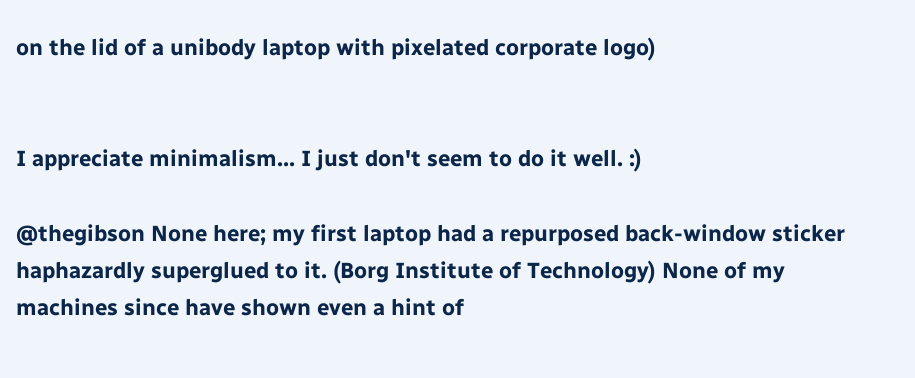on the lid of a unibody laptop with pixelated corporate logo)


I appreciate minimalism... I just don't seem to do it well. :)

@thegibson None here; my first laptop had a repurposed back-window sticker haphazardly superglued to it. (Borg Institute of Technology) None of my machines since have shown even a hint of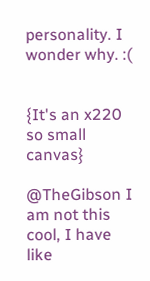personality. I wonder why. :(


{It's an x220 so small canvas}

@TheGibson I am not this cool, I have like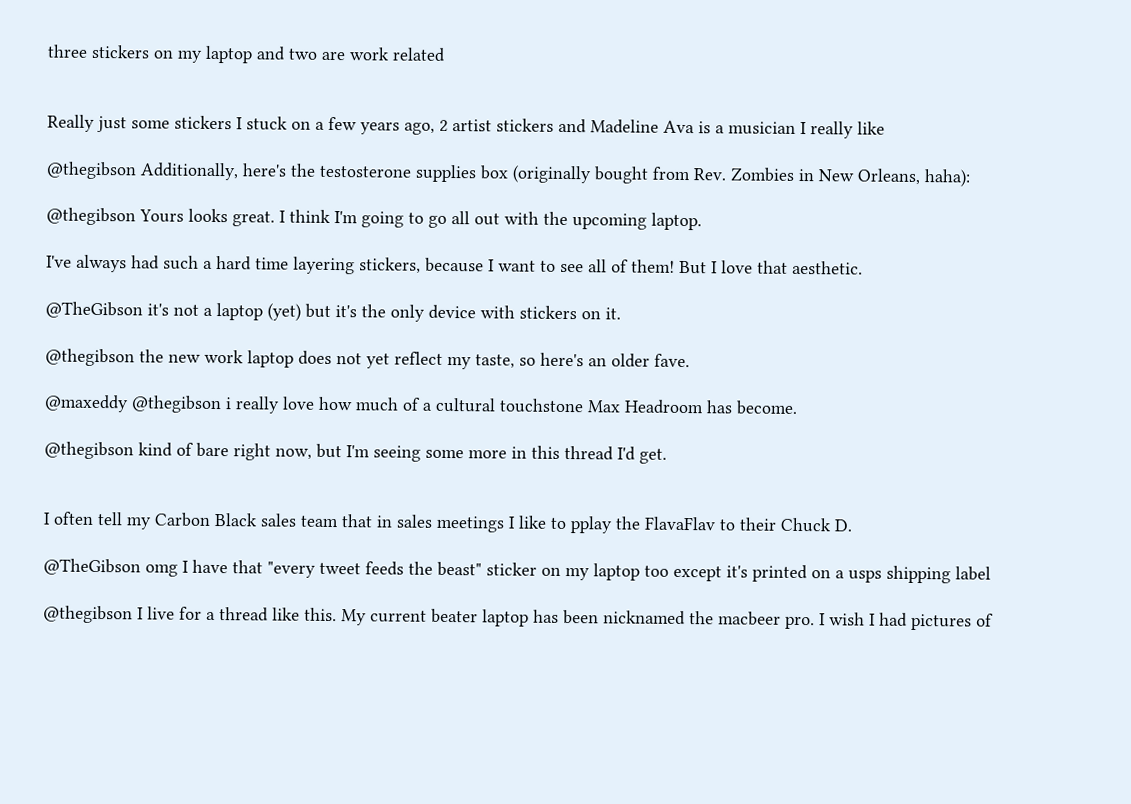three stickers on my laptop and two are work related


Really just some stickers I stuck on a few years ago, 2 artist stickers and Madeline Ava is a musician I really like

@thegibson Additionally, here's the testosterone supplies box (originally bought from Rev. Zombies in New Orleans, haha):

@thegibson Yours looks great. I think I'm going to go all out with the upcoming laptop.

I've always had such a hard time layering stickers, because I want to see all of them! But I love that aesthetic.

@TheGibson it's not a laptop (yet) but it's the only device with stickers on it.

@thegibson the new work laptop does not yet reflect my taste, so here's an older fave.

@maxeddy @thegibson i really love how much of a cultural touchstone Max Headroom has become.

@thegibson kind of bare right now, but I'm seeing some more in this thread I'd get.


I often tell my Carbon Black sales team that in sales meetings I like to pplay the FlavaFlav to their Chuck D.

@TheGibson omg I have that "every tweet feeds the beast" sticker on my laptop too except it's printed on a usps shipping label

@thegibson I live for a thread like this. My current beater laptop has been nicknamed the macbeer pro. I wish I had pictures of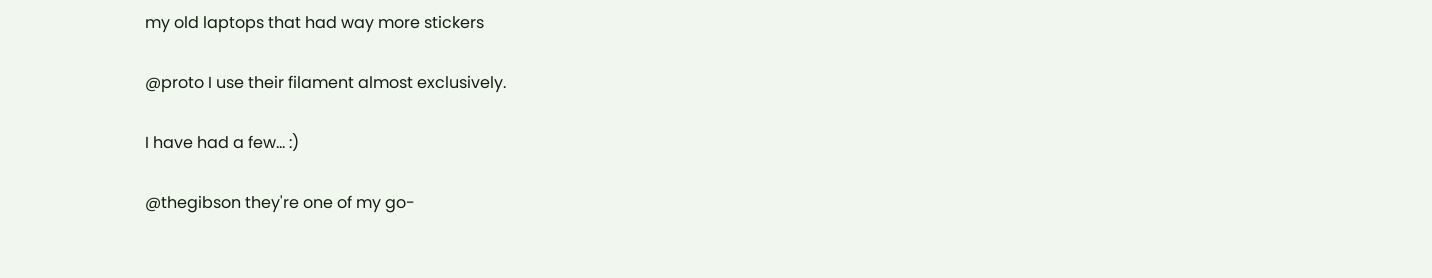my old laptops that had way more stickers

@proto I use their filament almost exclusively.

I have had a few... :)

@thegibson they're one of my go-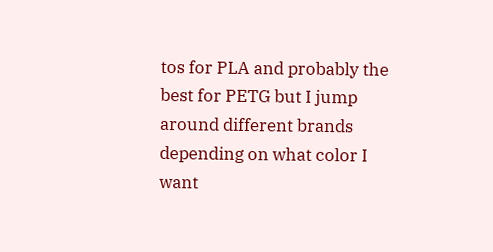tos for PLA and probably the best for PETG but I jump around different brands depending on what color I want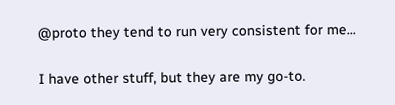@proto they tend to run very consistent for me...

I have other stuff, but they are my go-to.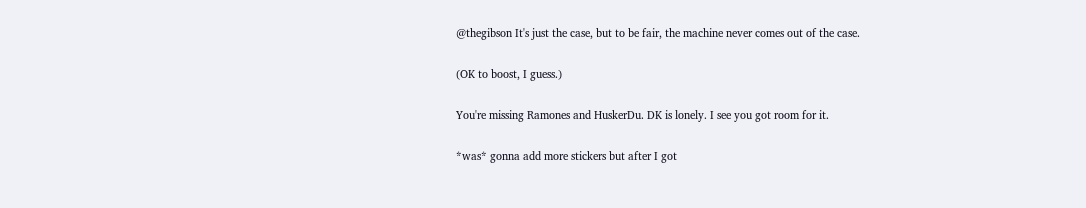@thegibson It's just the case, but to be fair, the machine never comes out of the case.

(OK to boost, I guess.)

You're missing Ramones and HuskerDu. DK is lonely. I see you got room for it.

*was* gonna add more stickers but after I got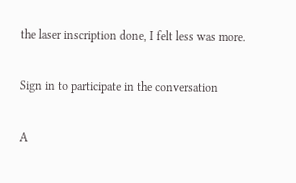the laser inscription done, I felt less was more.

Sign in to participate in the conversation

A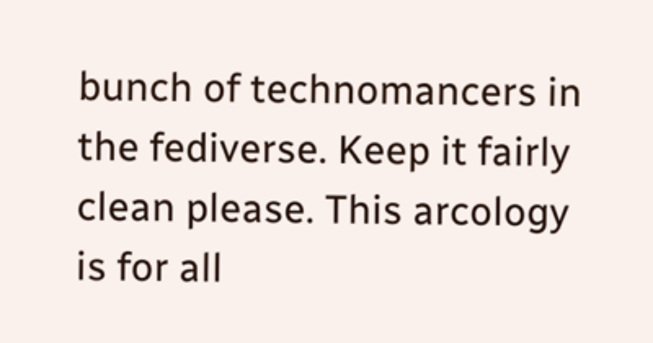bunch of technomancers in the fediverse. Keep it fairly clean please. This arcology is for all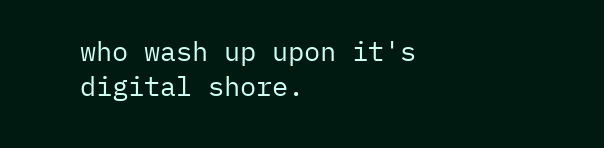who wash up upon it's digital shore.